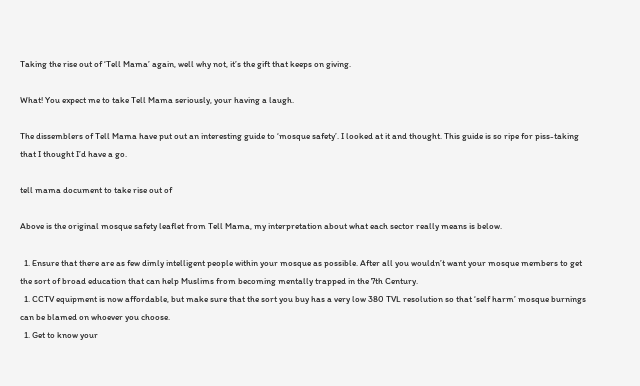Taking the rise out of ‘Tell Mama’ again, well why not, it’s the gift that keeps on giving.

What! You expect me to take Tell Mama seriously, your having a laugh.

The dissemblers of Tell Mama have put out an interesting guide to ‘mosque safety’. I looked at it and thought. This guide is so ripe for piss-taking that I thought I’d have a go.

tell mama document to take rise out of

Above is the original mosque safety leaflet from Tell Mama, my interpretation about what each sector really means is below.

  1. Ensure that there are as few dimly intelligent people within your mosque as possible. After all you wouldn’t want your mosque members to get the sort of broad education that can help Muslims from becoming mentally trapped in the 7th Century.
  1. CCTV equipment is now affordable, but make sure that the sort you buy has a very low 380 TVL resolution so that ‘self harm’ mosque burnings can be blamed on whoever you choose.
  1. Get to know your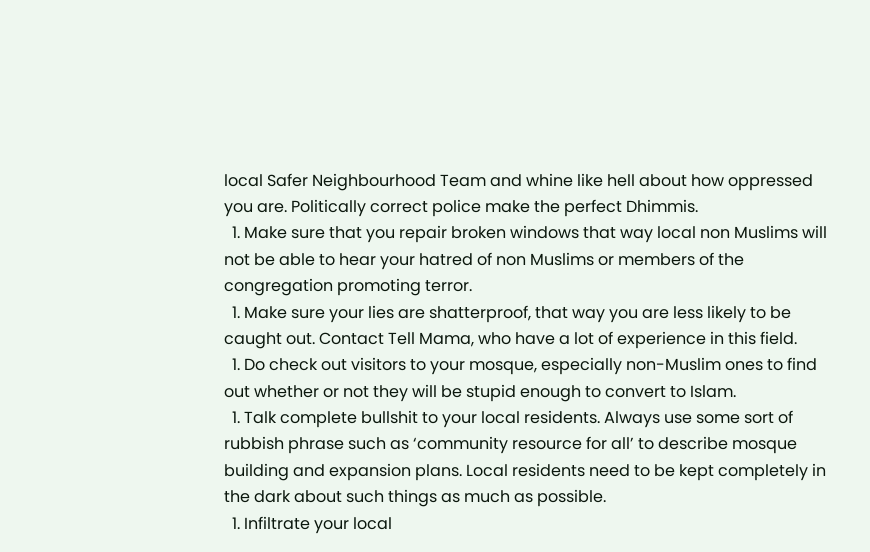local Safer Neighbourhood Team and whine like hell about how oppressed you are. Politically correct police make the perfect Dhimmis.
  1. Make sure that you repair broken windows that way local non Muslims will not be able to hear your hatred of non Muslims or members of the congregation promoting terror.
  1. Make sure your lies are shatterproof, that way you are less likely to be caught out. Contact Tell Mama, who have a lot of experience in this field.
  1. Do check out visitors to your mosque, especially non-Muslim ones to find out whether or not they will be stupid enough to convert to Islam.
  1. Talk complete bullshit to your local residents. Always use some sort of rubbish phrase such as ‘community resource for all’ to describe mosque building and expansion plans. Local residents need to be kept completely in the dark about such things as much as possible.
  1. Infiltrate your local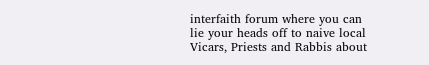interfaith forum where you can lie your heads off to naive local Vicars, Priests and Rabbis about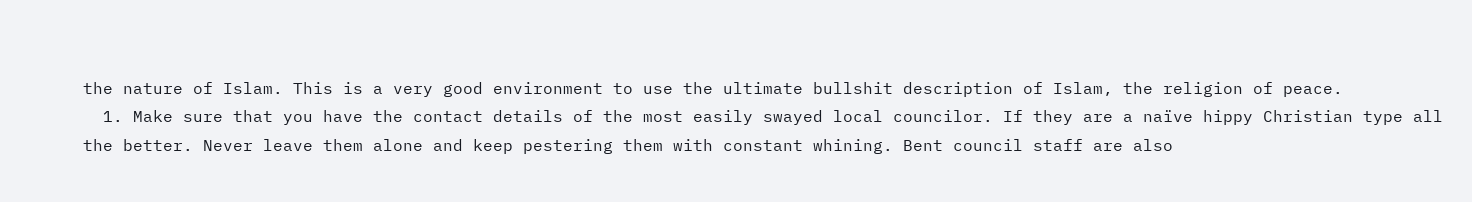the nature of Islam. This is a very good environment to use the ultimate bullshit description of Islam, the religion of peace.
  1. Make sure that you have the contact details of the most easily swayed local councilor. If they are a naïve hippy Christian type all the better. Never leave them alone and keep pestering them with constant whining. Bent council staff are also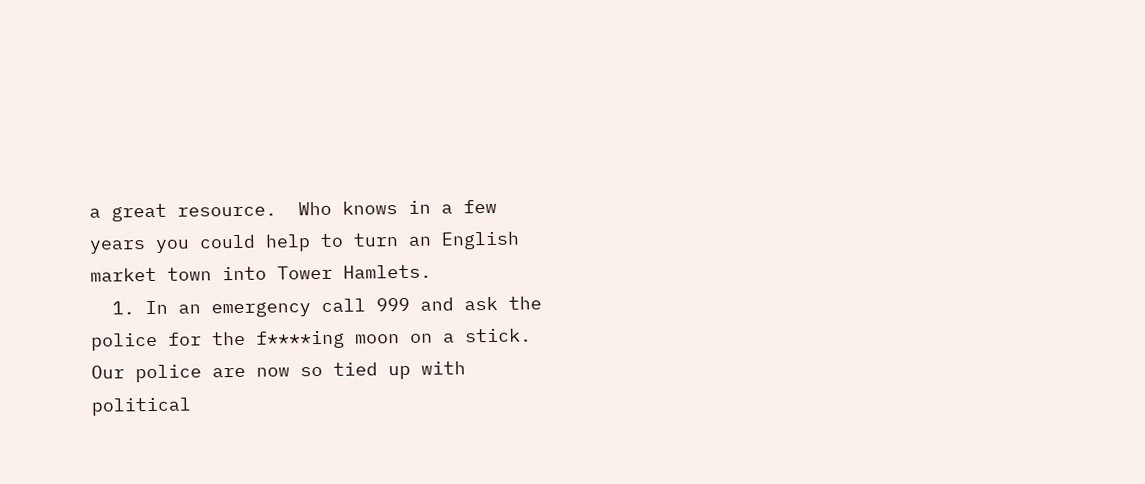a great resource.  Who knows in a few years you could help to turn an English market town into Tower Hamlets.
  1. In an emergency call 999 and ask the police for the f****ing moon on a stick. Our police are now so tied up with political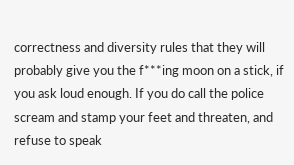correctness and diversity rules that they will probably give you the f***ing moon on a stick, if you ask loud enough. If you do call the police scream and stamp your feet and threaten, and refuse to speak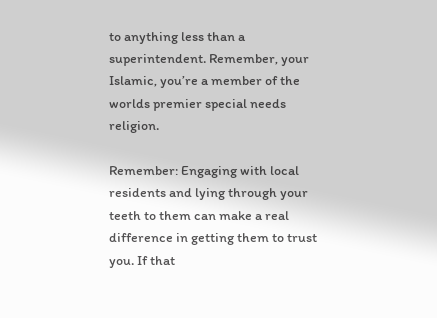to anything less than a superintendent. Remember, your Islamic, you’re a member of the worlds premier special needs religion.

Remember: Engaging with local residents and lying through your teeth to them can make a real difference in getting them to trust you. If that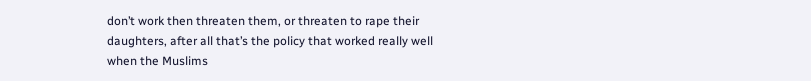don’t work then threaten them, or threaten to rape their daughters, after all that’s the policy that worked really well when the Muslims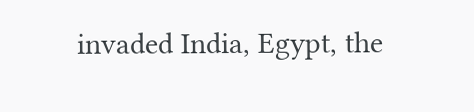invaded India, Egypt, the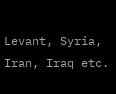Levant, Syria, Iran, Iraq etc.